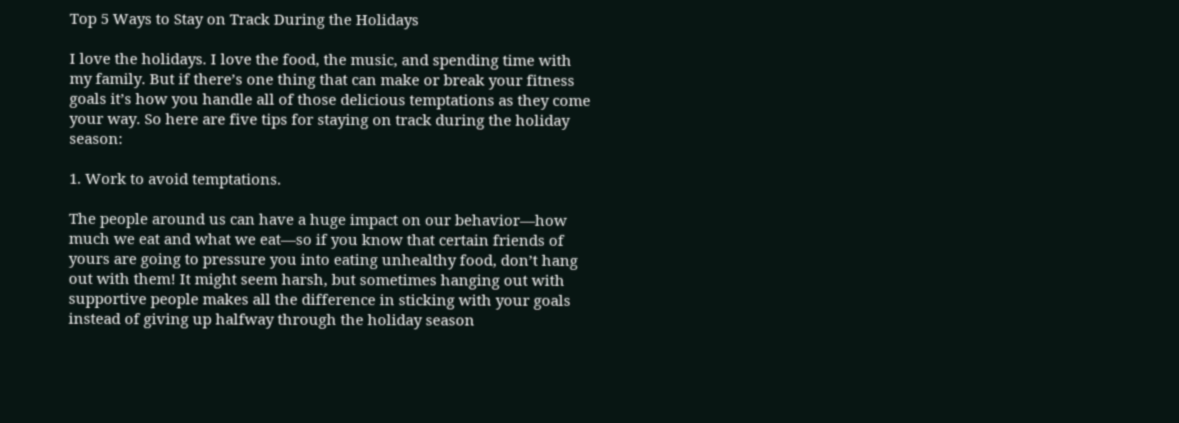Top 5 Ways to Stay on Track During the Holidays

I love the holidays. I love the food, the music, and spending time with my family. But if there’s one thing that can make or break your fitness goals it’s how you handle all of those delicious temptations as they come your way. So here are five tips for staying on track during the holiday season:

1. Work to avoid temptations.

The people around us can have a huge impact on our behavior—how much we eat and what we eat—so if you know that certain friends of yours are going to pressure you into eating unhealthy food, don’t hang out with them! It might seem harsh, but sometimes hanging out with supportive people makes all the difference in sticking with your goals instead of giving up halfway through the holiday season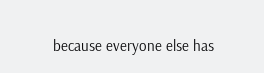because everyone else has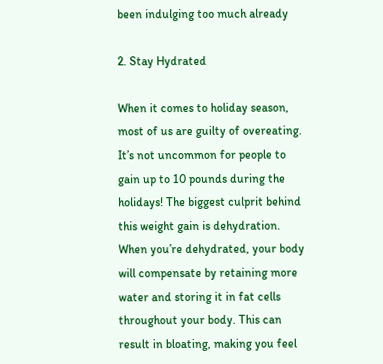been indulging too much already

2. Stay Hydrated

When it comes to holiday season, most of us are guilty of overeating. It’s not uncommon for people to gain up to 10 pounds during the holidays! The biggest culprit behind this weight gain is dehydration. When you’re dehydrated, your body will compensate by retaining more water and storing it in fat cells throughout your body. This can result in bloating, making you feel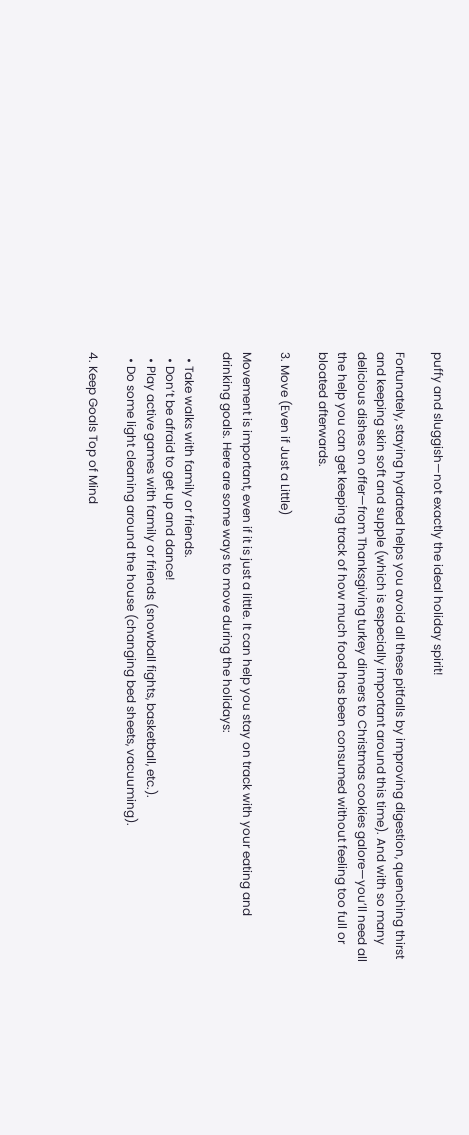puffy and sluggish—not exactly the ideal holiday spirit!

Fortunately, staying hydrated helps you avoid all these pitfalls by improving digestion, quenching thirst and keeping skin soft and supple (which is especially important around this time). And with so many delicious dishes on offer—from Thanksgiving turkey dinners to Christmas cookies galore—you’ll need all the help you can get keeping track of how much food has been consumed without feeling too full or bloated afterwards.

3. Move (Even if Just a Little)

Movement is important, even if it is just a little. It can help you stay on track with your eating and drinking goals. Here are some ways to move during the holidays:

  • Take walks with family or friends.
  • Don’t be afraid to get up and dance!
  • Play active games with family or friends (snowball fights, basketball, etc.).
  • Do some light cleaning around the house (changing bed sheets, vacuuming).

4. Keep Goals Top of Mind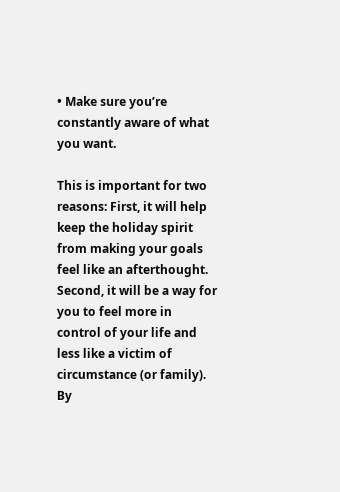• Make sure you’re constantly aware of what you want.

This is important for two reasons: First, it will help keep the holiday spirit from making your goals feel like an afterthought. Second, it will be a way for you to feel more in control of your life and less like a victim of circumstance (or family). By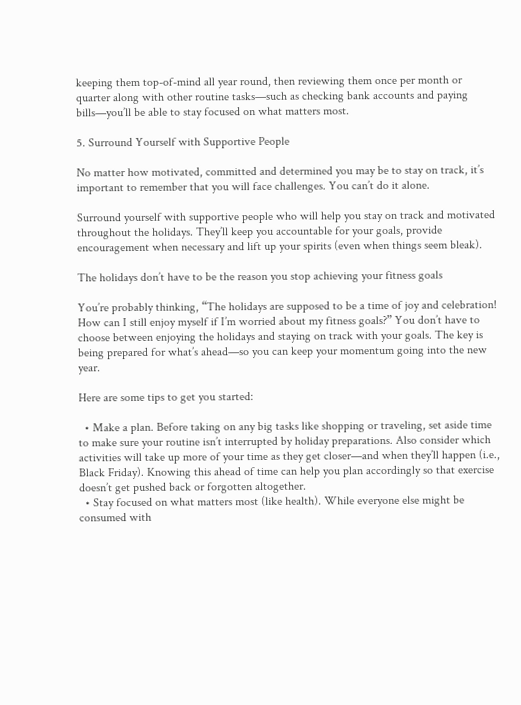keeping them top-of-mind all year round, then reviewing them once per month or quarter along with other routine tasks—such as checking bank accounts and paying bills—you’ll be able to stay focused on what matters most.

5. Surround Yourself with Supportive People

No matter how motivated, committed and determined you may be to stay on track, it’s important to remember that you will face challenges. You can’t do it alone.

Surround yourself with supportive people who will help you stay on track and motivated throughout the holidays. They’ll keep you accountable for your goals, provide encouragement when necessary and lift up your spirits (even when things seem bleak).

The holidays don’t have to be the reason you stop achieving your fitness goals

You’re probably thinking, “The holidays are supposed to be a time of joy and celebration! How can I still enjoy myself if I’m worried about my fitness goals?” You don’t have to choose between enjoying the holidays and staying on track with your goals. The key is being prepared for what’s ahead—so you can keep your momentum going into the new year.

Here are some tips to get you started:

  • Make a plan. Before taking on any big tasks like shopping or traveling, set aside time to make sure your routine isn’t interrupted by holiday preparations. Also consider which activities will take up more of your time as they get closer—and when they’ll happen (i.e., Black Friday). Knowing this ahead of time can help you plan accordingly so that exercise doesn’t get pushed back or forgotten altogether.
  • Stay focused on what matters most (like health). While everyone else might be consumed with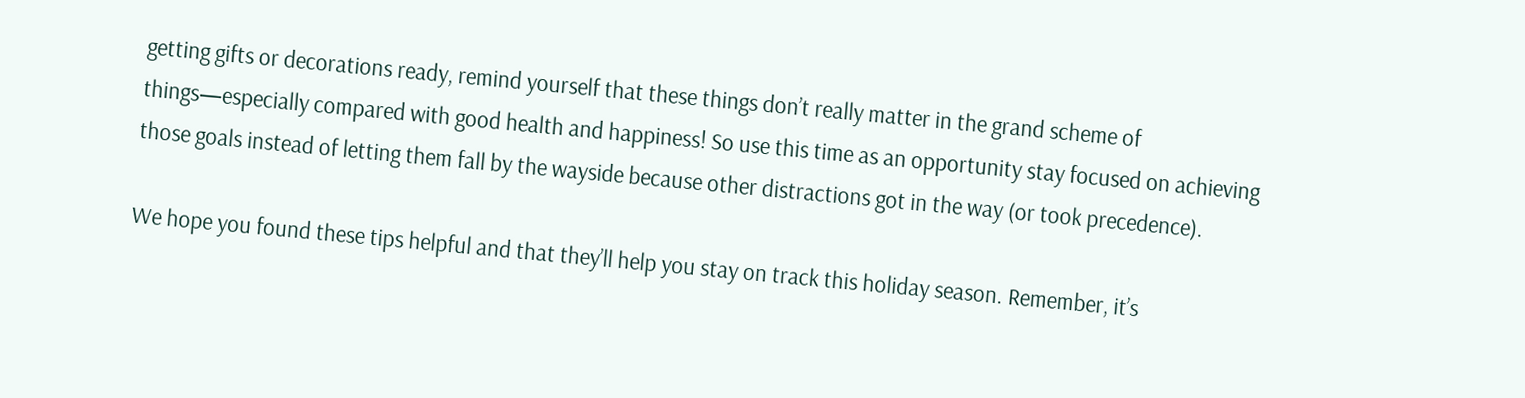getting gifts or decorations ready, remind yourself that these things don’t really matter in the grand scheme of things—especially compared with good health and happiness! So use this time as an opportunity stay focused on achieving those goals instead of letting them fall by the wayside because other distractions got in the way (or took precedence).

We hope you found these tips helpful and that they’ll help you stay on track this holiday season. Remember, it’s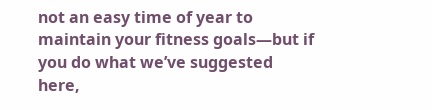not an easy time of year to maintain your fitness goals—but if you do what we’ve suggested here,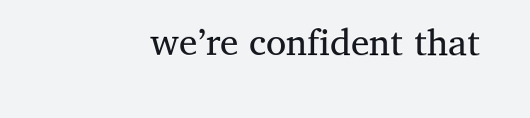we’re confident that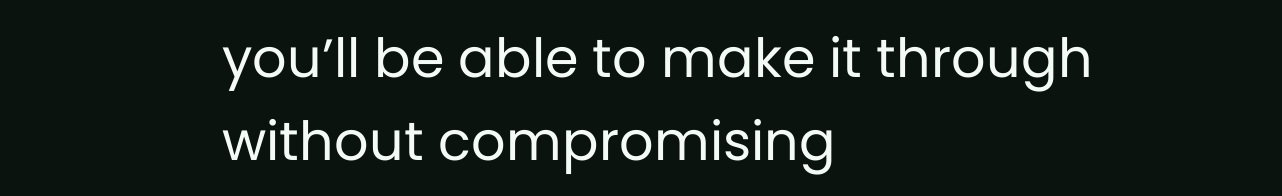you’ll be able to make it through without compromising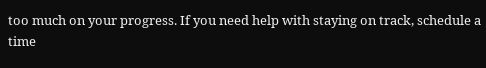too much on your progress. If you need help with staying on track, schedule a time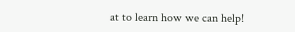at to learn how we can help!